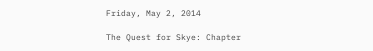Friday, May 2, 2014

The Quest for Skye: Chapter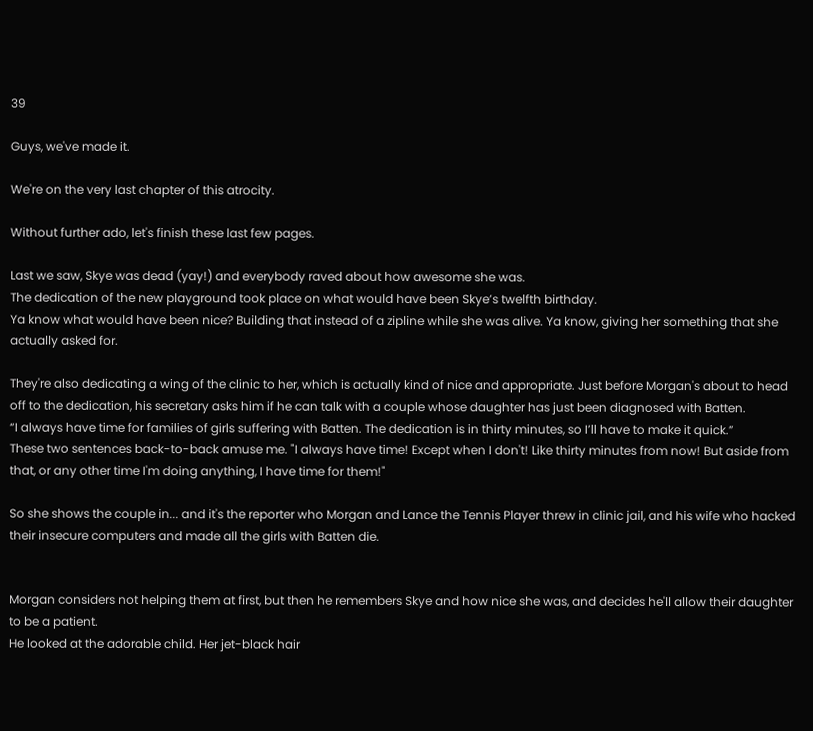39

Guys, we've made it.

We're on the very last chapter of this atrocity.

Without further ado, let's finish these last few pages.

Last we saw, Skye was dead (yay!) and everybody raved about how awesome she was.
The dedication of the new playground took place on what would have been Skye’s twelfth birthday.
Ya know what would have been nice? Building that instead of a zipline while she was alive. Ya know, giving her something that she actually asked for.

They're also dedicating a wing of the clinic to her, which is actually kind of nice and appropriate. Just before Morgan's about to head off to the dedication, his secretary asks him if he can talk with a couple whose daughter has just been diagnosed with Batten.
“I always have time for families of girls suffering with Batten. The dedication is in thirty minutes, so I’ll have to make it quick.”
These two sentences back-to-back amuse me. "I always have time! Except when I don't! Like thirty minutes from now! But aside from that, or any other time I'm doing anything, I have time for them!"

So she shows the couple in... and it's the reporter who Morgan and Lance the Tennis Player threw in clinic jail, and his wife who hacked their insecure computers and made all the girls with Batten die.


Morgan considers not helping them at first, but then he remembers Skye and how nice she was, and decides he'll allow their daughter to be a patient.
He looked at the adorable child. Her jet-black hair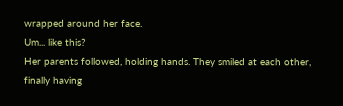wrapped around her face.
Um... like this?
Her parents followed, holding hands. They smiled at each other, finally having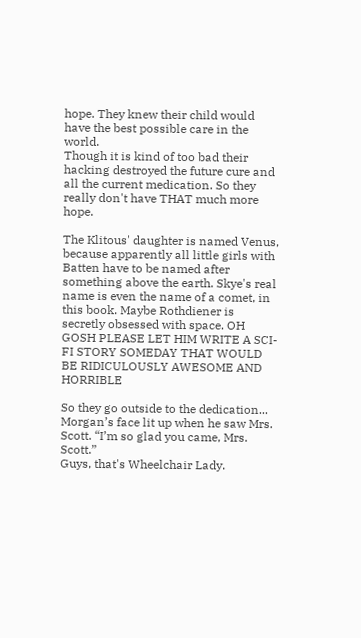hope. They knew their child would have the best possible care in the world.
Though it is kind of too bad their hacking destroyed the future cure and all the current medication. So they really don't have THAT much more hope.

The Klitous' daughter is named Venus, because apparently all little girls with Batten have to be named after something above the earth. Skye's real name is even the name of a comet, in this book. Maybe Rothdiener is secretly obsessed with space. OH GOSH PLEASE LET HIM WRITE A SCI-FI STORY SOMEDAY THAT WOULD BE RIDICULOUSLY AWESOME AND HORRIBLE

So they go outside to the dedication...
Morgan’s face lit up when he saw Mrs. Scott. “I’m so glad you came, Mrs. Scott.”
Guys, that's Wheelchair Lady.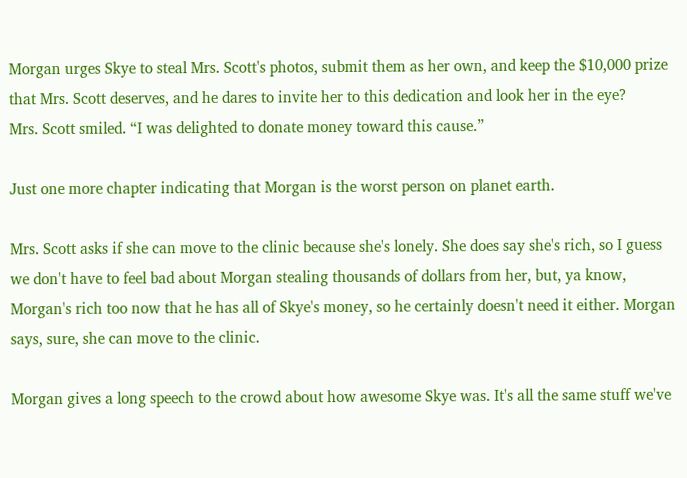Morgan urges Skye to steal Mrs. Scott's photos, submit them as her own, and keep the $10,000 prize that Mrs. Scott deserves, and he dares to invite her to this dedication and look her in the eye?
Mrs. Scott smiled. “I was delighted to donate money toward this cause.”

Just one more chapter indicating that Morgan is the worst person on planet earth.

Mrs. Scott asks if she can move to the clinic because she's lonely. She does say she's rich, so I guess we don't have to feel bad about Morgan stealing thousands of dollars from her, but, ya know, Morgan's rich too now that he has all of Skye's money, so he certainly doesn't need it either. Morgan says, sure, she can move to the clinic.

Morgan gives a long speech to the crowd about how awesome Skye was. It's all the same stuff we've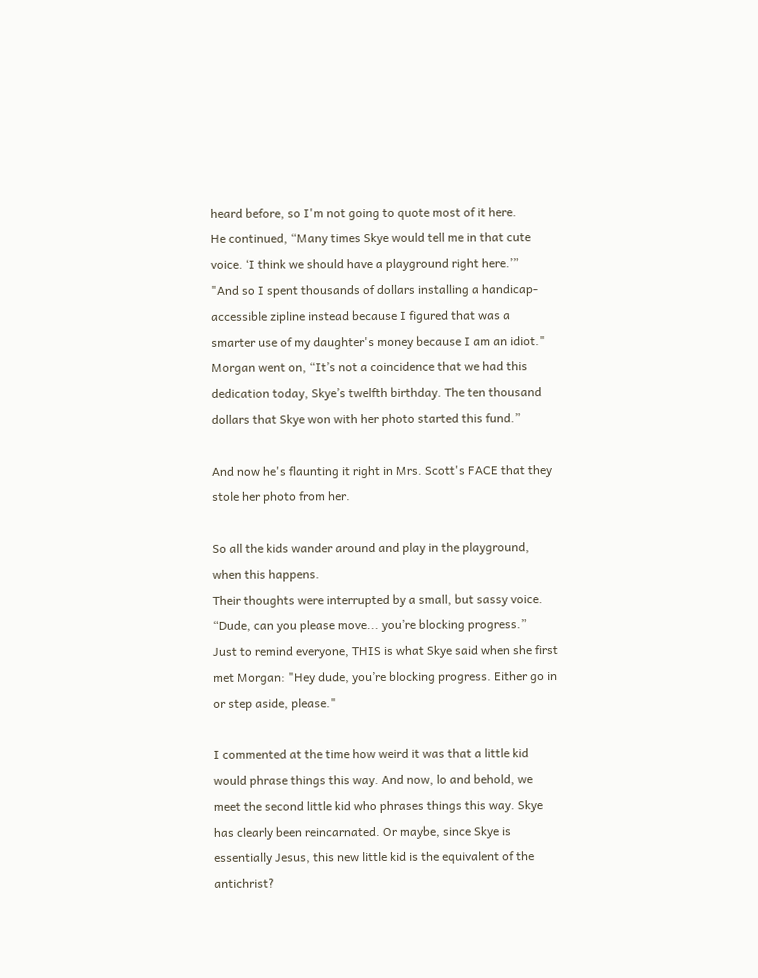heard before, so I'm not going to quote most of it here.
He continued, “Many times Skye would tell me in that cute voice. ‘I think we should have a playground right here.’”
"And so I spent thousands of dollars installing a handicap-accessible zipline instead because I figured that was a smarter use of my daughter's money because I am an idiot."
Morgan went on, “It’s not a coincidence that we had this dedication today, Skye’s twelfth birthday. The ten thousand dollars that Skye won with her photo started this fund.”

And now he's flaunting it right in Mrs. Scott's FACE that they stole her photo from her.

So all the kids wander around and play in the playground, when this happens.
Their thoughts were interrupted by a small, but sassy voice. “Dude, can you please move... you’re blocking progress.”
Just to remind everyone, THIS is what Skye said when she first met Morgan: "Hey dude, you’re blocking progress. Either go in or step aside, please."

I commented at the time how weird it was that a little kid would phrase things this way. And now, lo and behold, we meet the second little kid who phrases things this way. Skye has clearly been reincarnated. Or maybe, since Skye is essentially Jesus, this new little kid is the equivalent of the antichrist?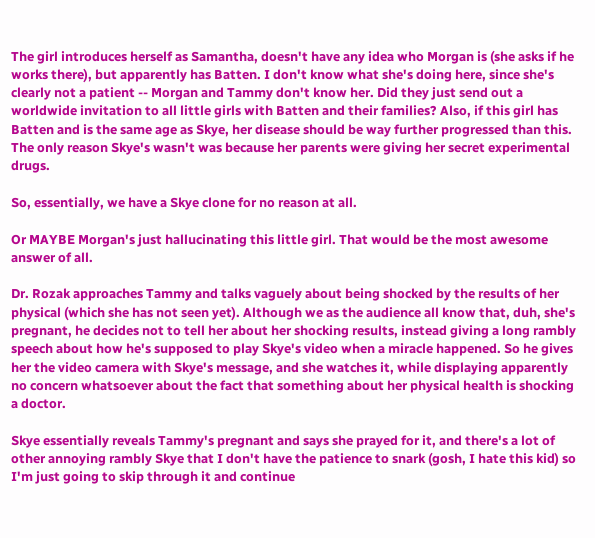The girl introduces herself as Samantha, doesn't have any idea who Morgan is (she asks if he works there), but apparently has Batten. I don't know what she's doing here, since she's clearly not a patient -- Morgan and Tammy don't know her. Did they just send out a worldwide invitation to all little girls with Batten and their families? Also, if this girl has Batten and is the same age as Skye, her disease should be way further progressed than this. The only reason Skye's wasn't was because her parents were giving her secret experimental drugs.

So, essentially, we have a Skye clone for no reason at all.

Or MAYBE Morgan's just hallucinating this little girl. That would be the most awesome answer of all.

Dr. Rozak approaches Tammy and talks vaguely about being shocked by the results of her physical (which she has not seen yet). Although we as the audience all know that, duh, she's pregnant, he decides not to tell her about her shocking results, instead giving a long rambly speech about how he's supposed to play Skye's video when a miracle happened. So he gives her the video camera with Skye's message, and she watches it, while displaying apparently no concern whatsoever about the fact that something about her physical health is shocking a doctor.

Skye essentially reveals Tammy's pregnant and says she prayed for it, and there's a lot of other annoying rambly Skye that I don't have the patience to snark (gosh, I hate this kid) so I'm just going to skip through it and continue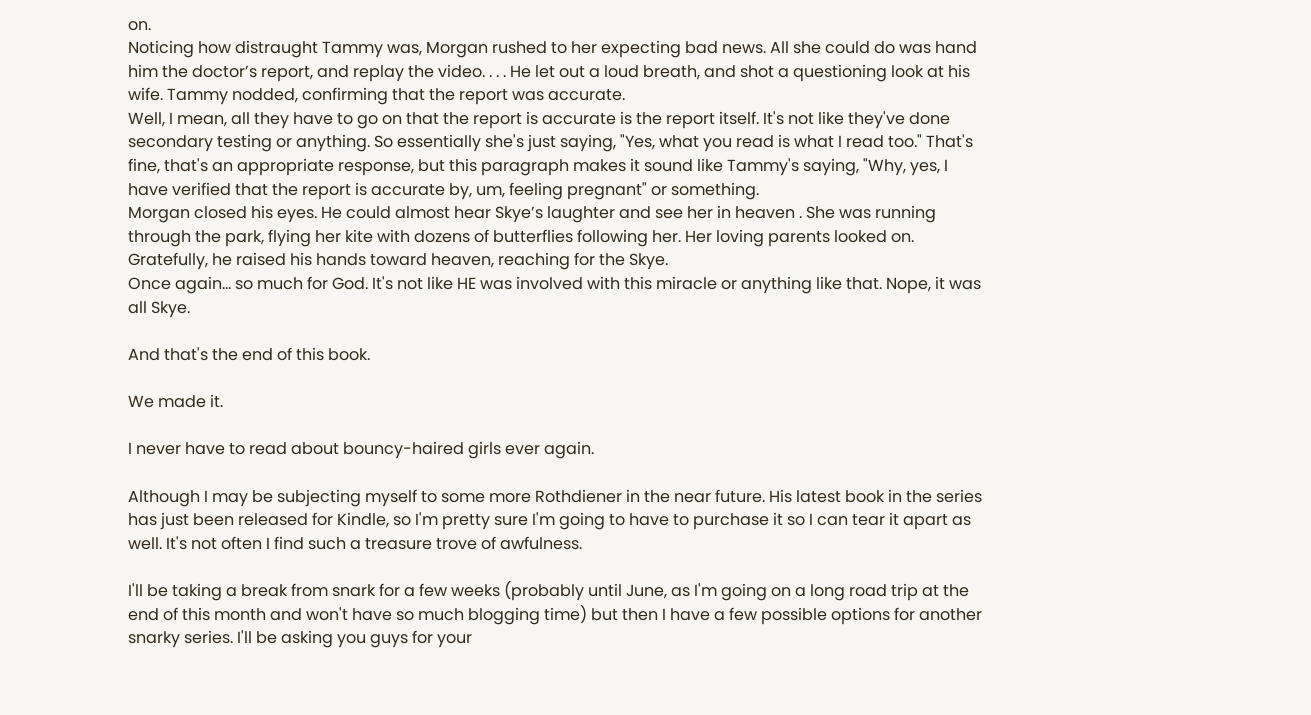on.
Noticing how distraught Tammy was, Morgan rushed to her expecting bad news. All she could do was hand him the doctor’s report, and replay the video. . . . He let out a loud breath, and shot a questioning look at his wife. Tammy nodded, confirming that the report was accurate.
Well, I mean, all they have to go on that the report is accurate is the report itself. It's not like they've done secondary testing or anything. So essentially she's just saying, "Yes, what you read is what I read too." That's fine, that's an appropriate response, but this paragraph makes it sound like Tammy's saying, "Why, yes, I have verified that the report is accurate by, um, feeling pregnant" or something.
Morgan closed his eyes. He could almost hear Skye’s laughter and see her in heaven . She was running through the park, flying her kite with dozens of butterflies following her. Her loving parents looked on.
Gratefully, he raised his hands toward heaven, reaching for the Skye.
Once again... so much for God. It's not like HE was involved with this miracle or anything like that. Nope, it was all Skye.

And that's the end of this book.

We made it.

I never have to read about bouncy-haired girls ever again.

Although I may be subjecting myself to some more Rothdiener in the near future. His latest book in the series has just been released for Kindle, so I'm pretty sure I'm going to have to purchase it so I can tear it apart as well. It's not often I find such a treasure trove of awfulness.

I'll be taking a break from snark for a few weeks (probably until June, as I'm going on a long road trip at the end of this month and won't have so much blogging time) but then I have a few possible options for another snarky series. I'll be asking you guys for your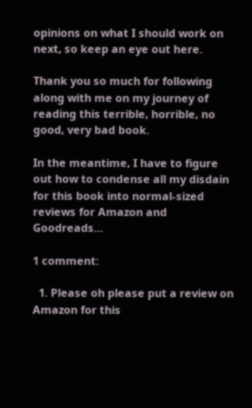opinions on what I should work on next, so keep an eye out here.

Thank you so much for following along with me on my journey of reading this terrible, horrible, no good, very bad book.

In the meantime, I have to figure out how to condense all my disdain for this book into normal-sized reviews for Amazon and Goodreads...

1 comment:

  1. Please oh please put a review on Amazon for this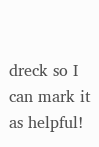dreck so I can mark it as helpful!